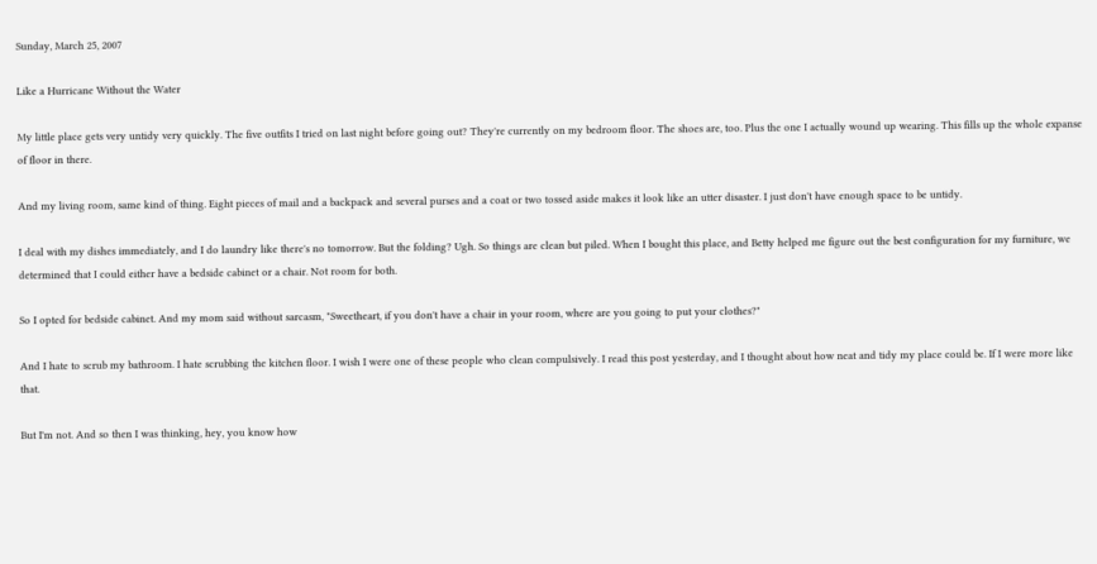Sunday, March 25, 2007

Like a Hurricane Without the Water

My little place gets very untidy very quickly. The five outfits I tried on last night before going out? They're currently on my bedroom floor. The shoes are, too. Plus the one I actually wound up wearing. This fills up the whole expanse of floor in there.

And my living room, same kind of thing. Eight pieces of mail and a backpack and several purses and a coat or two tossed aside makes it look like an utter disaster. I just don't have enough space to be untidy.

I deal with my dishes immediately, and I do laundry like there's no tomorrow. But the folding? Ugh. So things are clean but piled. When I bought this place, and Betty helped me figure out the best configuration for my furniture, we determined that I could either have a bedside cabinet or a chair. Not room for both.

So I opted for bedside cabinet. And my mom said without sarcasm, "Sweetheart, if you don't have a chair in your room, where are you going to put your clothes?"

And I hate to scrub my bathroom. I hate scrubbing the kitchen floor. I wish I were one of these people who clean compulsively. I read this post yesterday, and I thought about how neat and tidy my place could be. If I were more like that.

But I'm not. And so then I was thinking, hey, you know how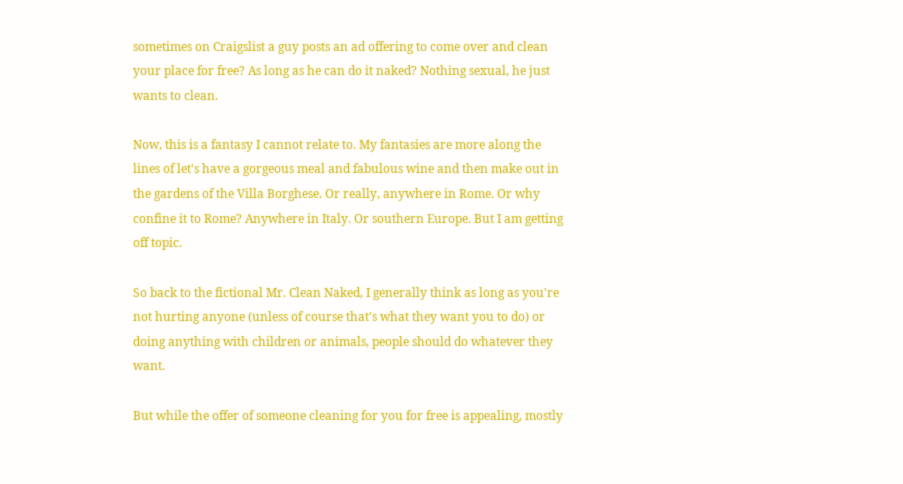sometimes on Craigslist a guy posts an ad offering to come over and clean your place for free? As long as he can do it naked? Nothing sexual, he just wants to clean.

Now, this is a fantasy I cannot relate to. My fantasies are more along the lines of let's have a gorgeous meal and fabulous wine and then make out in the gardens of the Villa Borghese. Or really, anywhere in Rome. Or why confine it to Rome? Anywhere in Italy. Or southern Europe. But I am getting off topic.

So back to the fictional Mr. Clean Naked, I generally think as long as you're not hurting anyone (unless of course that's what they want you to do) or doing anything with children or animals, people should do whatever they want.

But while the offer of someone cleaning for you for free is appealing, mostly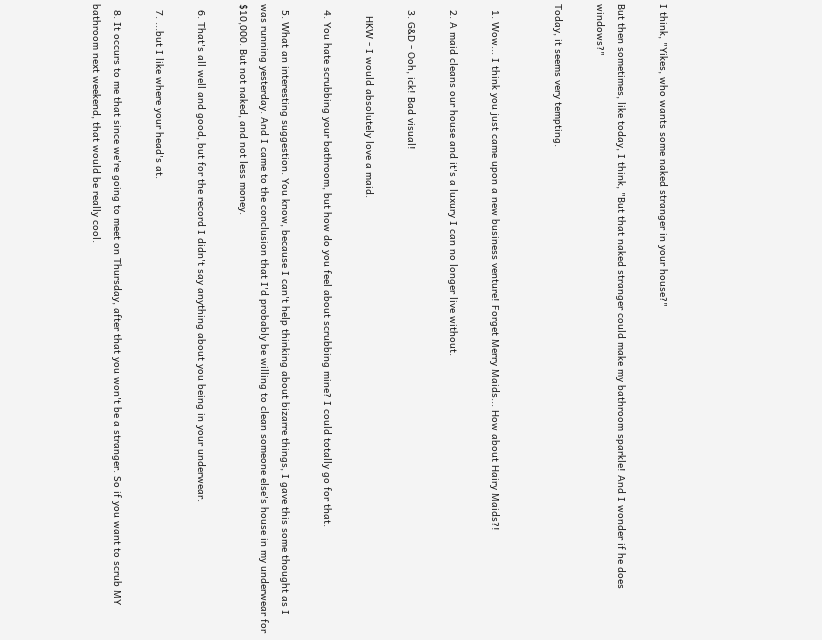I think, "Yikes, who wants some naked stranger in your house?"

But then sometimes, like today, I think, "But that naked stranger could make my bathroom sparkle! And I wonder if he does windows?"

Today, it seems very tempting.


  1. Wow... I think you just came upon a new business venture! Forget Merry Maids... How about Hairy Maids?!

  2. A maid cleans our house and it's a luxury I can no longer live without.

  3. G&D - Ooh, ick! Bad visual!

    HKW - I would absolutely love a maid.

  4. You hate scrubbing your bathroom, but how do you feel about scrubbing mine? I could totally go for that.

  5. What an interesting suggestion. You know, because I can't help thinking about bizarre things, I gave this some thought as I was running yesterday. And I came to the conclusion that I'd probably be willing to clean someone else's house in my underwear for $10,000. But not naked, and not less money.

  6. That's all well and good, but for the record I didn't say anything about you being in your underwear.

  7. ...but I like where your head's at.

  8. It occurs to me that since we're going to meet on Thursday, after that you won't be a stranger. So if you want to scrub MY bathroom next weekend, that would be really cool.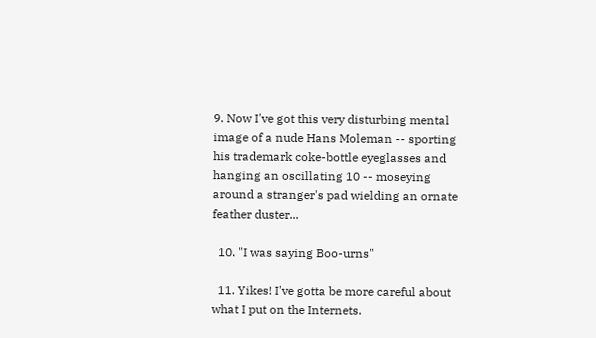9. Now I've got this very disturbing mental image of a nude Hans Moleman -- sporting his trademark coke-bottle eyeglasses and hanging an oscillating 10 -- moseying around a stranger's pad wielding an ornate feather duster...

  10. "I was saying Boo-urns"

  11. Yikes! I've gotta be more careful about what I put on the Internets.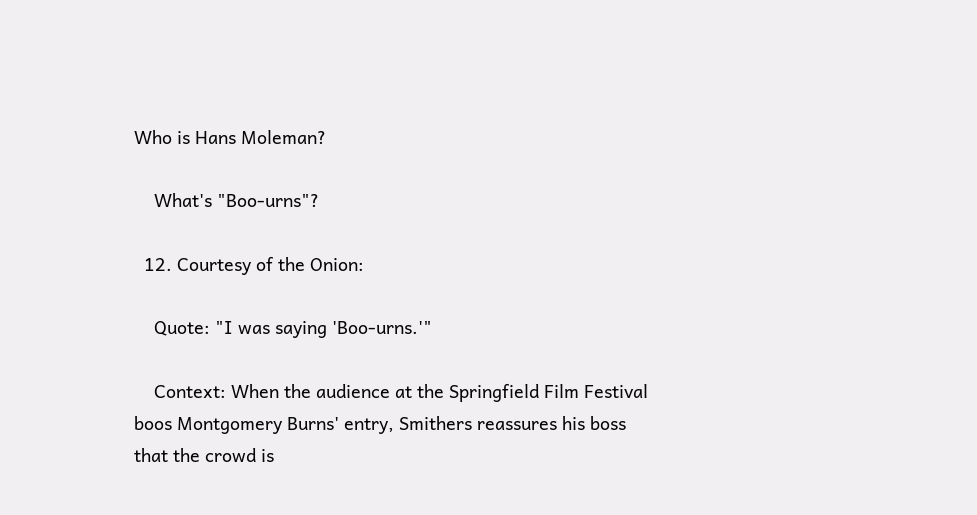Who is Hans Moleman?

    What's "Boo-urns"?

  12. Courtesy of the Onion:

    Quote: "I was saying 'Boo-urns.'"

    Context: When the audience at the Springfield Film Festival boos Montgomery Burns' entry, Smithers reassures his boss that the crowd is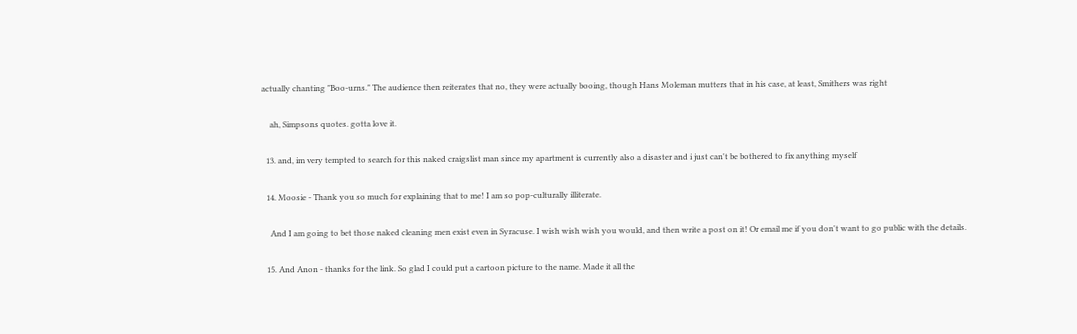actually chanting "Boo-urns." The audience then reiterates that no, they were actually booing, though Hans Moleman mutters that in his case, at least, Smithers was right

    ah, Simpsons quotes. gotta love it.

  13. and, im very tempted to search for this naked craigslist man since my apartment is currently also a disaster and i just can't be bothered to fix anything myself

  14. Moosie - Thank you so much for explaining that to me! I am so pop-culturally illiterate.

    And I am going to bet those naked cleaning men exist even in Syracuse. I wish wish wish you would, and then write a post on it! Or email me if you don't want to go public with the details.

  15. And Anon - thanks for the link. So glad I could put a cartoon picture to the name. Made it all the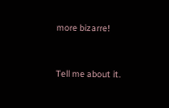more bizarre!


Tell me about it.